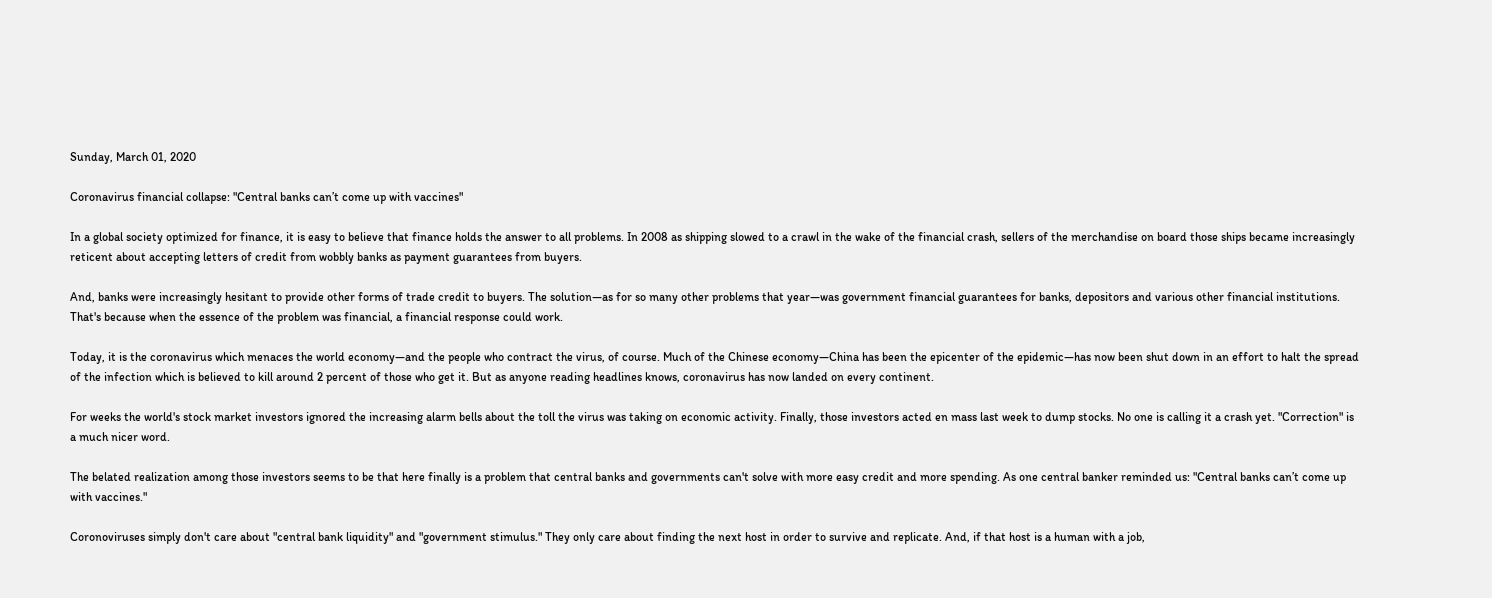Sunday, March 01, 2020

Coronavirus financial collapse: "Central banks can’t come up with vaccines"

In a global society optimized for finance, it is easy to believe that finance holds the answer to all problems. In 2008 as shipping slowed to a crawl in the wake of the financial crash, sellers of the merchandise on board those ships became increasingly reticent about accepting letters of credit from wobbly banks as payment guarantees from buyers.

And, banks were increasingly hesitant to provide other forms of trade credit to buyers. The solution—as for so many other problems that year—was government financial guarantees for banks, depositors and various other financial institutions. That's because when the essence of the problem was financial, a financial response could work.

Today, it is the coronavirus which menaces the world economy—and the people who contract the virus, of course. Much of the Chinese economy—China has been the epicenter of the epidemic—has now been shut down in an effort to halt the spread of the infection which is believed to kill around 2 percent of those who get it. But as anyone reading headlines knows, coronavirus has now landed on every continent.

For weeks the world's stock market investors ignored the increasing alarm bells about the toll the virus was taking on economic activity. Finally, those investors acted en mass last week to dump stocks. No one is calling it a crash yet. "Correction" is a much nicer word.

The belated realization among those investors seems to be that here finally is a problem that central banks and governments can't solve with more easy credit and more spending. As one central banker reminded us: "Central banks can’t come up with vaccines."

Coronoviruses simply don't care about "central bank liquidity" and "government stimulus." They only care about finding the next host in order to survive and replicate. And, if that host is a human with a job,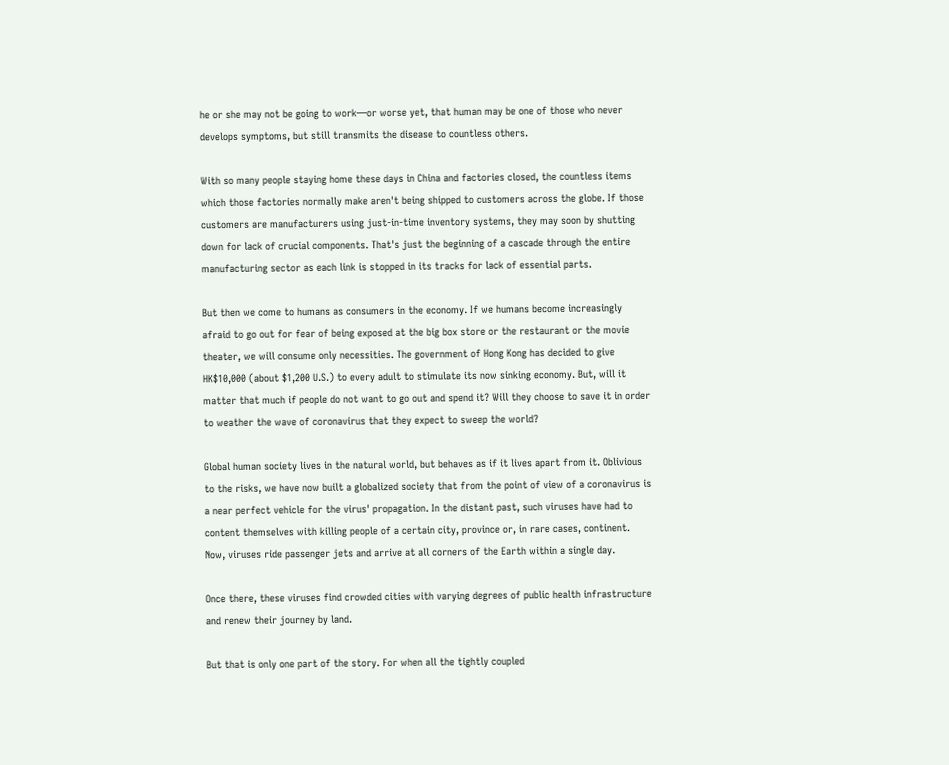he or she may not be going to work—or worse yet, that human may be one of those who never develops symptoms, but still transmits the disease to countless others.

With so many people staying home these days in China and factories closed, the countless items which those factories normally make aren't being shipped to customers across the globe. If those customers are manufacturers using just-in-time inventory systems, they may soon by shutting down for lack of crucial components. That's just the beginning of a cascade through the entire manufacturing sector as each link is stopped in its tracks for lack of essential parts.

But then we come to humans as consumers in the economy. If we humans become increasingly afraid to go out for fear of being exposed at the big box store or the restaurant or the movie theater, we will consume only necessities. The government of Hong Kong has decided to give HK$10,000 (about $1,200 U.S.) to every adult to stimulate its now sinking economy. But, will it matter that much if people do not want to go out and spend it? Will they choose to save it in order to weather the wave of coronavirus that they expect to sweep the world?

Global human society lives in the natural world, but behaves as if it lives apart from it. Oblivious to the risks, we have now built a globalized society that from the point of view of a coronavirus is a near perfect vehicle for the virus' propagation. In the distant past, such viruses have had to content themselves with killing people of a certain city, province or, in rare cases, continent. Now, viruses ride passenger jets and arrive at all corners of the Earth within a single day.

Once there, these viruses find crowded cities with varying degrees of public health infrastructure and renew their journey by land.

But that is only one part of the story. For when all the tightly coupled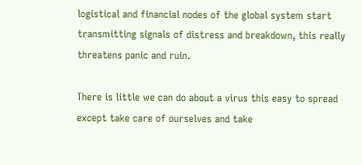logistical and financial nodes of the global system start transmitting signals of distress and breakdown, this really threatens panic and ruin.

There is little we can do about a virus this easy to spread except take care of ourselves and take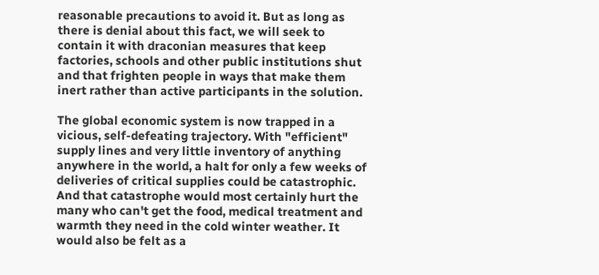reasonable precautions to avoid it. But as long as there is denial about this fact, we will seek to contain it with draconian measures that keep factories, schools and other public institutions shut and that frighten people in ways that make them inert rather than active participants in the solution.

The global economic system is now trapped in a vicious, self-defeating trajectory. With "efficient" supply lines and very little inventory of anything anywhere in the world, a halt for only a few weeks of deliveries of critical supplies could be catastrophic. And that catastrophe would most certainly hurt the many who can't get the food, medical treatment and warmth they need in the cold winter weather. It would also be felt as a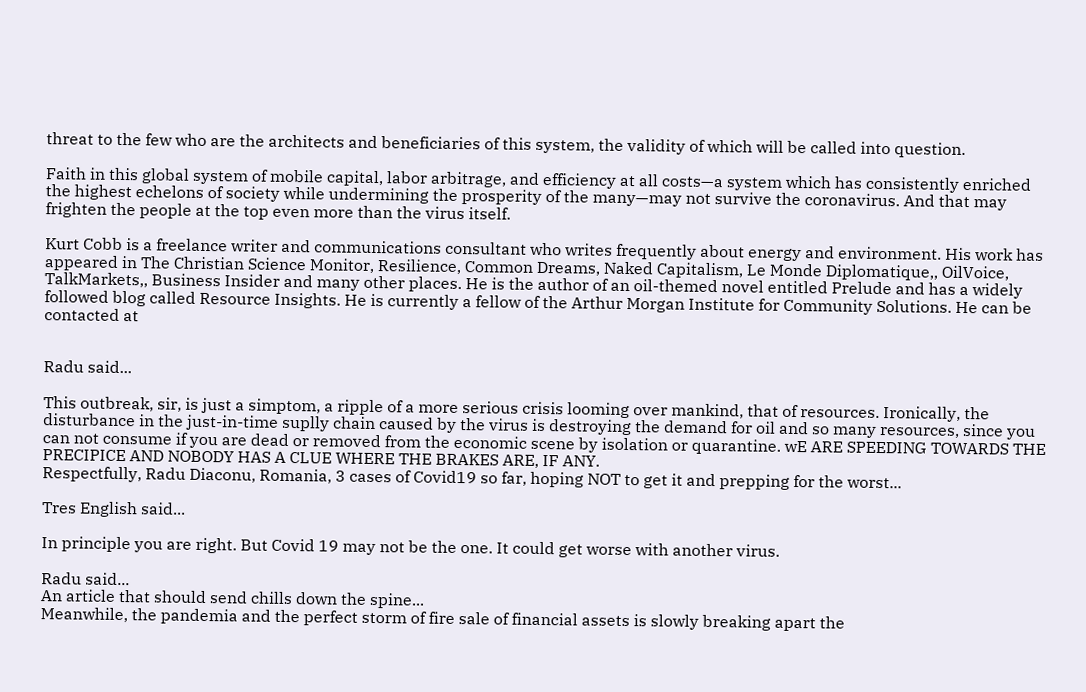threat to the few who are the architects and beneficiaries of this system, the validity of which will be called into question.

Faith in this global system of mobile capital, labor arbitrage, and efficiency at all costs—a system which has consistently enriched the highest echelons of society while undermining the prosperity of the many—may not survive the coronavirus. And that may frighten the people at the top even more than the virus itself.

Kurt Cobb is a freelance writer and communications consultant who writes frequently about energy and environment. His work has appeared in The Christian Science Monitor, Resilience, Common Dreams, Naked Capitalism, Le Monde Diplomatique,, OilVoice, TalkMarkets,, Business Insider and many other places. He is the author of an oil-themed novel entitled Prelude and has a widely followed blog called Resource Insights. He is currently a fellow of the Arthur Morgan Institute for Community Solutions. He can be contacted at


Radu said...

This outbreak, sir, is just a simptom, a ripple of a more serious crisis looming over mankind, that of resources. Ironically, the disturbance in the just-in-time suplly chain caused by the virus is destroying the demand for oil and so many resources, since you can not consume if you are dead or removed from the economic scene by isolation or quarantine. wE ARE SPEEDING TOWARDS THE PRECIPICE AND NOBODY HAS A CLUE WHERE THE BRAKES ARE, IF ANY.
Respectfully, Radu Diaconu, Romania, 3 cases of Covid19 so far, hoping NOT to get it and prepping for the worst...

Tres English said...

In principle you are right. But Covid 19 may not be the one. It could get worse with another virus.

Radu said...
An article that should send chills down the spine...
Meanwhile, the pandemia and the perfect storm of fire sale of financial assets is slowly breaking apart the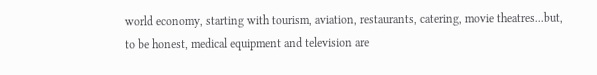world economy, starting with tourism, aviation, restaurants, catering, movie theatres...but, to be honest, medical equipment and television are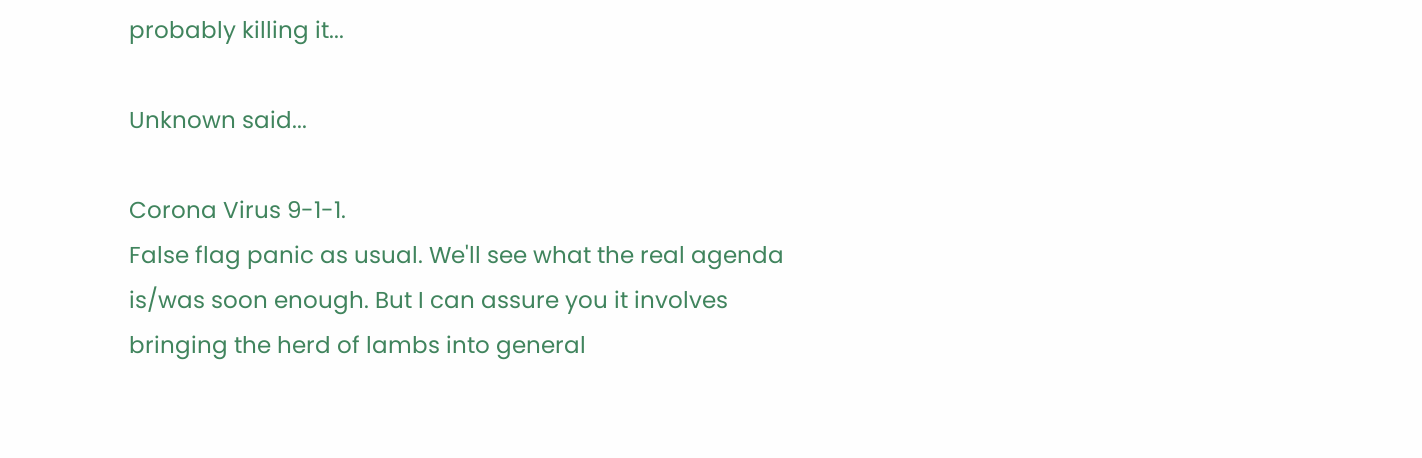probably killing it...

Unknown said...

Corona Virus 9-1-1.
False flag panic as usual. We'll see what the real agenda is/was soon enough. But I can assure you it involves bringing the herd of lambs into general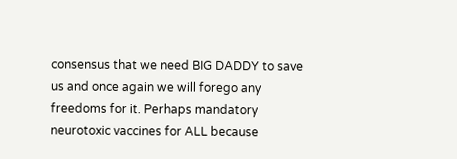consensus that we need BIG DADDY to save us and once again we will forego any freedoms for it. Perhaps mandatory neurotoxic vaccines for ALL because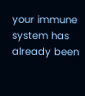your immune system has already been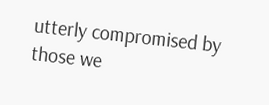utterly compromised by those we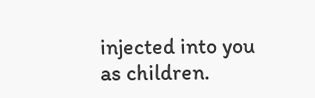injected into you as children.